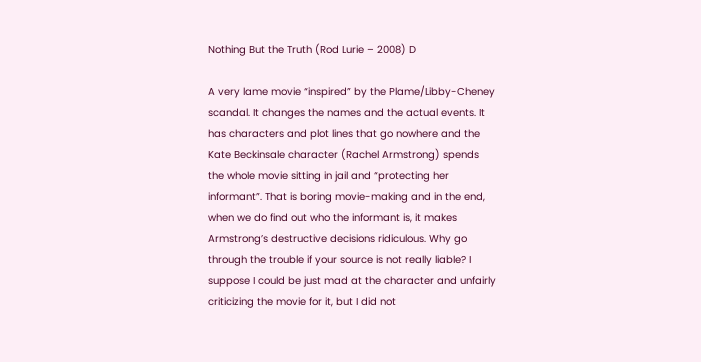Nothing But the Truth (Rod Lurie – 2008) D

A very lame movie “inspired” by the Plame/Libby-Cheney scandal. It changes the names and the actual events. It has characters and plot lines that go nowhere and the Kate Beckinsale character (Rachel Armstrong) spends the whole movie sitting in jail and “protecting her informant”. That is boring movie-making and in the end, when we do find out who the informant is, it makes Armstrong’s destructive decisions ridiculous. Why go through the trouble if your source is not really liable? I suppose I could be just mad at the character and unfairly criticizing the movie for it, but I did not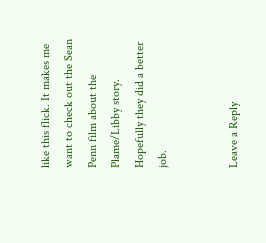like this flick. It makes me want to check out the Sean Penn film about the Plame/Libby story. Hopefully they did a better job.


Leave a Reply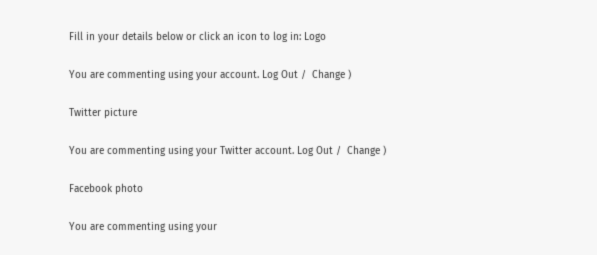Fill in your details below or click an icon to log in: Logo

You are commenting using your account. Log Out /  Change )

Twitter picture

You are commenting using your Twitter account. Log Out /  Change )

Facebook photo

You are commenting using your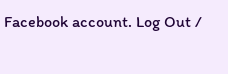Facebook account. Log Out /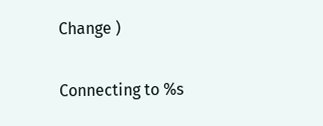Change )

Connecting to %s